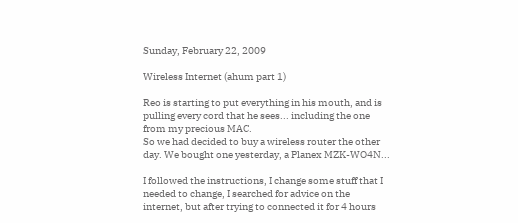Sunday, February 22, 2009

Wireless Internet (ahum part 1)

Reo is starting to put everything in his mouth, and is pulling every cord that he sees... including the one from my precious MAC.
So we had decided to buy a wireless router the other day. We bought one yesterday, a Planex MZK-WO4N...

I followed the instructions, I change some stuff that I needed to change, I searched for advice on the internet, but after trying to connected it for 4 hours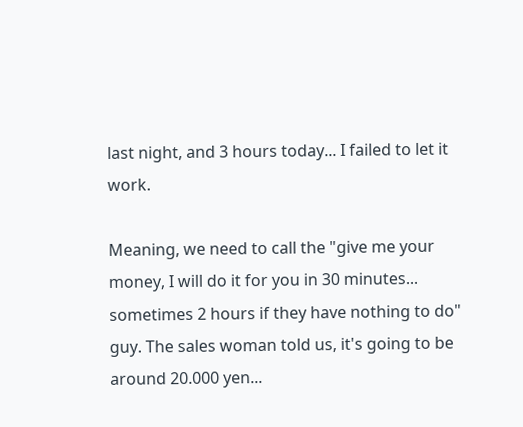last night, and 3 hours today... I failed to let it work.

Meaning, we need to call the "give me your money, I will do it for you in 30 minutes... sometimes 2 hours if they have nothing to do" guy. The sales woman told us, it's going to be around 20.000 yen...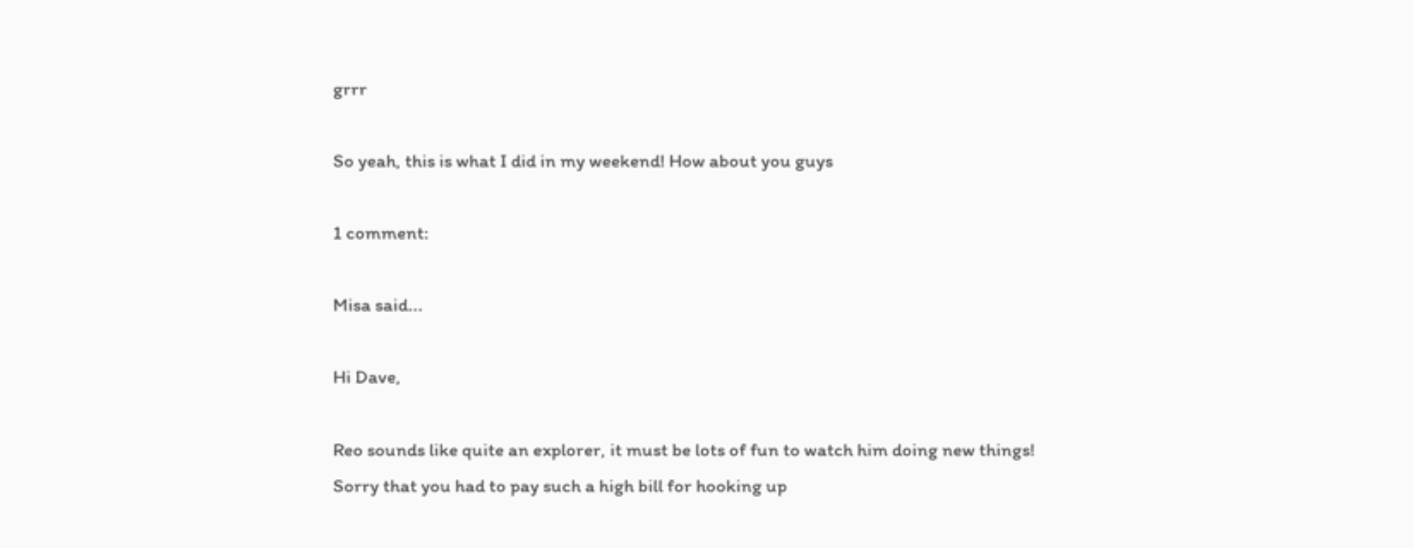grrr

So yeah, this is what I did in my weekend! How about you guys

1 comment:

Misa said...

Hi Dave,

Reo sounds like quite an explorer, it must be lots of fun to watch him doing new things!
Sorry that you had to pay such a high bill for hooking up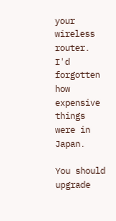your wireless router. I'd forgotten how expensive things were in Japan.

You should upgrade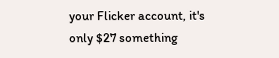your Flicker account, it's only $27 something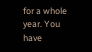for a whole year. You have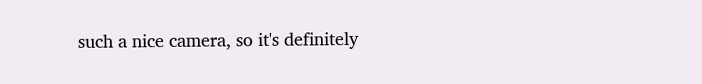such a nice camera, so it's definitely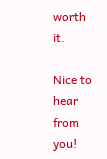worth it.

Nice to hear from you!